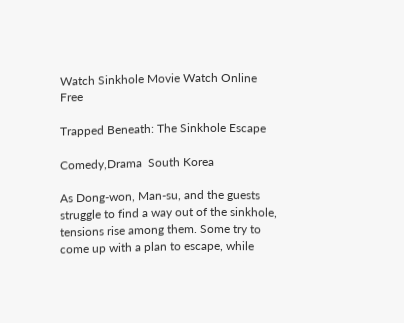Watch Sinkhole Movie Watch Online Free

Trapped Beneath: The Sinkhole Escape

Comedy,Drama  South Korea

As Dong-won, Man-su, and the guests struggle to find a way out of the sinkhole, tensions rise among them. Some try to come up with a plan to escape, while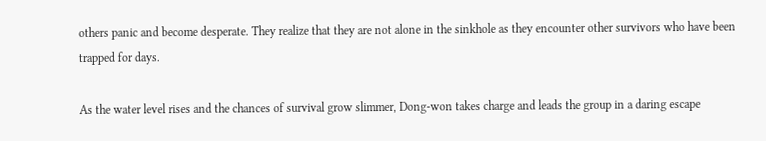others panic and become desperate. They realize that they are not alone in the sinkhole as they encounter other survivors who have been trapped for days.

As the water level rises and the chances of survival grow slimmer, Dong-won takes charge and leads the group in a daring escape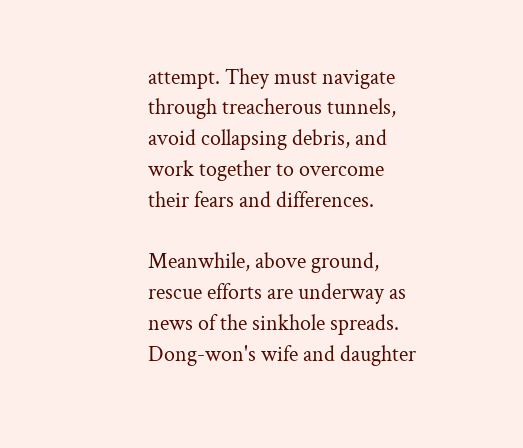attempt. They must navigate through treacherous tunnels, avoid collapsing debris, and work together to overcome their fears and differences.

Meanwhile, above ground, rescue efforts are underway as news of the sinkhole spreads. Dong-won's wife and daughter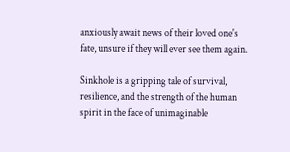anxiously await news of their loved one's fate, unsure if they will ever see them again.

Sinkhole is a gripping tale of survival, resilience, and the strength of the human spirit in the face of unimaginable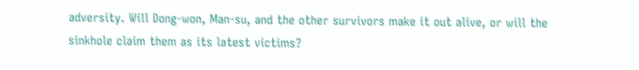adversity. Will Dong-won, Man-su, and the other survivors make it out alive, or will the sinkhole claim them as its latest victims?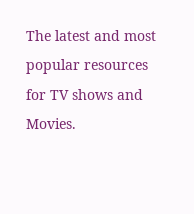The latest and most popular resources for TV shows and Movies.